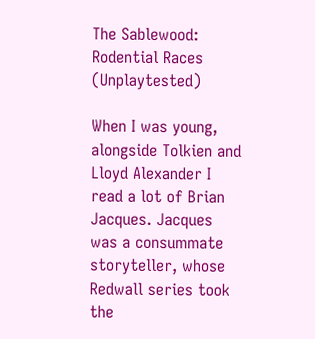The Sablewood: Rodential Races (Unplaytested)

When I was young, alongside Tolkien and Lloyd Alexander I read a lot of Brian Jacques. Jacques was a consummate storyteller, whose Redwall series took the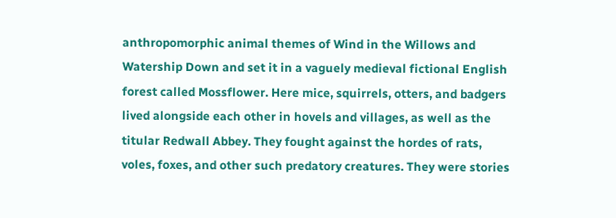anthropomorphic animal themes of Wind in the Willows and Watership Down and set it in a vaguely medieval fictional English forest called Mossflower. Here mice, squirrels, otters, and badgers lived alongside each other in hovels and villages, as well as the titular Redwall Abbey. They fought against the hordes of rats, voles, foxes, and other such predatory creatures. They were stories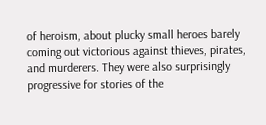of heroism, about plucky small heroes barely coming out victorious against thieves, pirates, and murderers. They were also surprisingly progressive for stories of the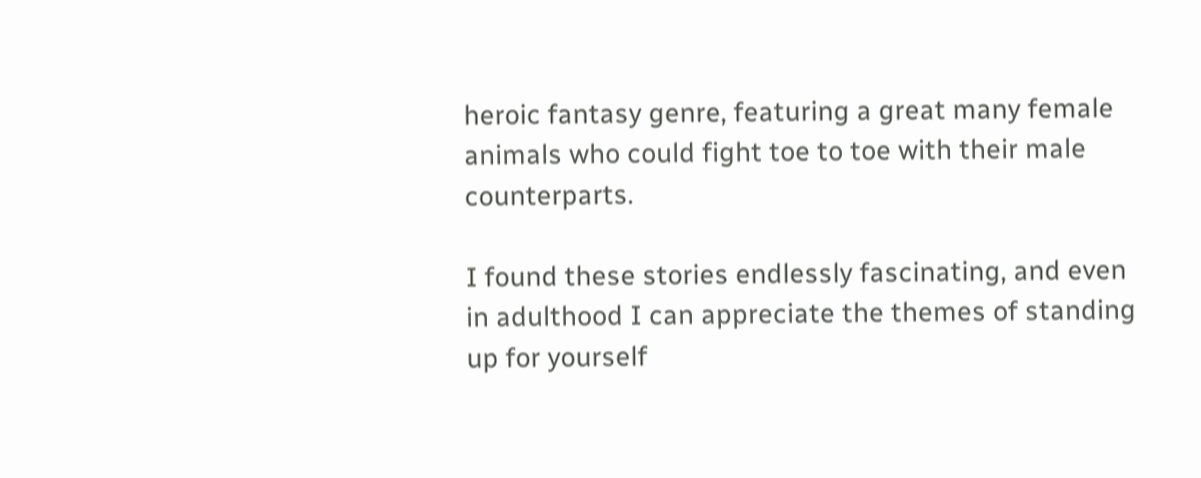heroic fantasy genre, featuring a great many female animals who could fight toe to toe with their male counterparts.

I found these stories endlessly fascinating, and even in adulthood I can appreciate the themes of standing up for yourself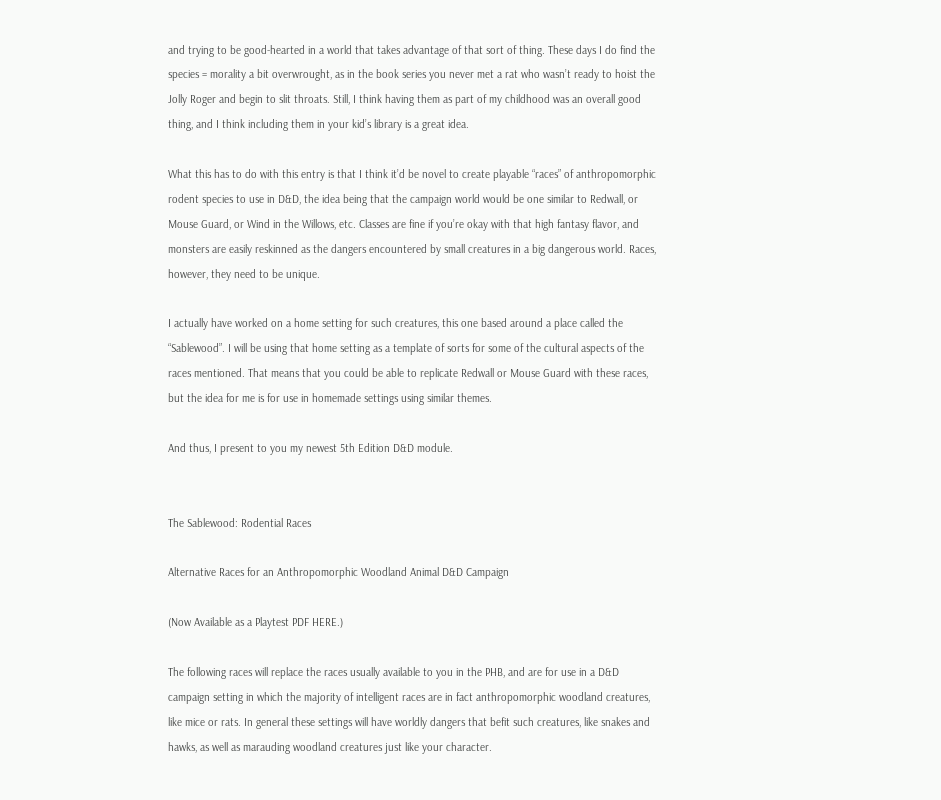and trying to be good-hearted in a world that takes advantage of that sort of thing. These days I do find the species = morality a bit overwrought, as in the book series you never met a rat who wasn’t ready to hoist the Jolly Roger and begin to slit throats. Still, I think having them as part of my childhood was an overall good thing, and I think including them in your kid’s library is a great idea.

What this has to do with this entry is that I think it’d be novel to create playable “races” of anthropomorphic rodent species to use in D&D, the idea being that the campaign world would be one similar to Redwall, or Mouse Guard, or Wind in the Willows, etc. Classes are fine if you’re okay with that high fantasy flavor, and monsters are easily reskinned as the dangers encountered by small creatures in a big dangerous world. Races, however, they need to be unique.

I actually have worked on a home setting for such creatures, this one based around a place called the “Sablewood”. I will be using that home setting as a template of sorts for some of the cultural aspects of the races mentioned. That means that you could be able to replicate Redwall or Mouse Guard with these races, but the idea for me is for use in homemade settings using similar themes.

And thus, I present to you my newest 5th Edition D&D module.


The Sablewood: Rodential Races

Alternative Races for an Anthropomorphic Woodland Animal D&D Campaign

(Now Available as a Playtest PDF HERE.)

The following races will replace the races usually available to you in the PHB, and are for use in a D&D campaign setting in which the majority of intelligent races are in fact anthropomorphic woodland creatures, like mice or rats. In general these settings will have worldly dangers that befit such creatures, like snakes and hawks, as well as marauding woodland creatures just like your character.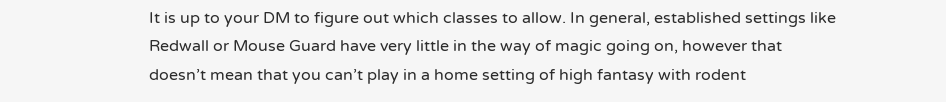It is up to your DM to figure out which classes to allow. In general, established settings like Redwall or Mouse Guard have very little in the way of magic going on, however that doesn’t mean that you can’t play in a home setting of high fantasy with rodent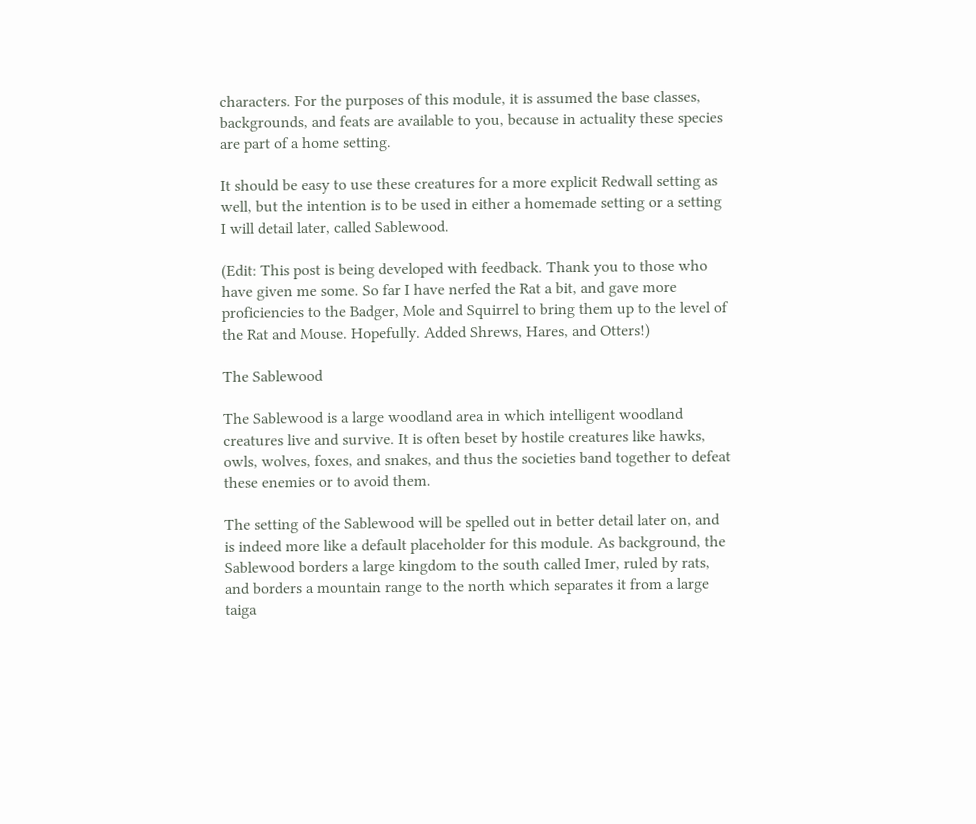characters. For the purposes of this module, it is assumed the base classes, backgrounds, and feats are available to you, because in actuality these species are part of a home setting.

It should be easy to use these creatures for a more explicit Redwall setting as well, but the intention is to be used in either a homemade setting or a setting I will detail later, called Sablewood.

(Edit: This post is being developed with feedback. Thank you to those who have given me some. So far I have nerfed the Rat a bit, and gave more proficiencies to the Badger, Mole and Squirrel to bring them up to the level of the Rat and Mouse. Hopefully. Added Shrews, Hares, and Otters!)

The Sablewood

The Sablewood is a large woodland area in which intelligent woodland creatures live and survive. It is often beset by hostile creatures like hawks, owls, wolves, foxes, and snakes, and thus the societies band together to defeat these enemies or to avoid them.

The setting of the Sablewood will be spelled out in better detail later on, and is indeed more like a default placeholder for this module. As background, the Sablewood borders a large kingdom to the south called Imer, ruled by rats, and borders a mountain range to the north which separates it from a large taiga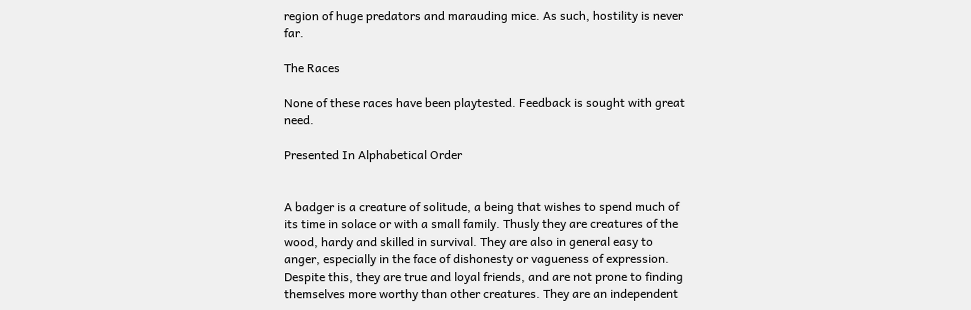region of huge predators and marauding mice. As such, hostility is never far.

The Races

None of these races have been playtested. Feedback is sought with great need.

Presented In Alphabetical Order


A badger is a creature of solitude, a being that wishes to spend much of its time in solace or with a small family. Thusly they are creatures of the wood, hardy and skilled in survival. They are also in general easy to anger, especially in the face of dishonesty or vagueness of expression. Despite this, they are true and loyal friends, and are not prone to finding themselves more worthy than other creatures. They are an independent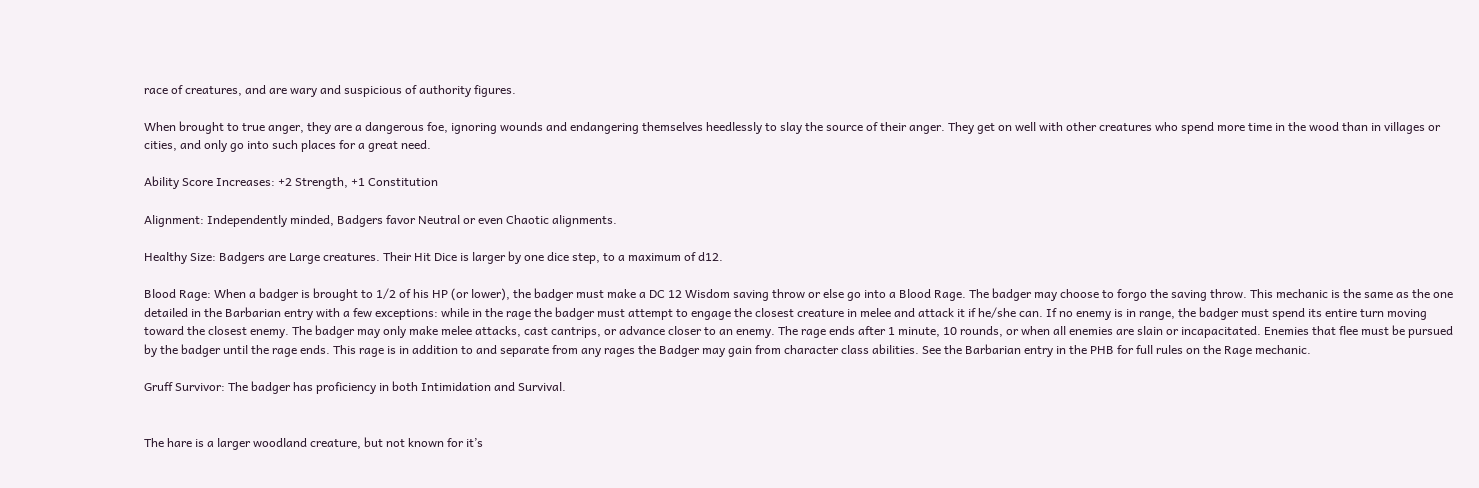race of creatures, and are wary and suspicious of authority figures.

When brought to true anger, they are a dangerous foe, ignoring wounds and endangering themselves heedlessly to slay the source of their anger. They get on well with other creatures who spend more time in the wood than in villages or cities, and only go into such places for a great need.

Ability Score Increases: +2 Strength, +1 Constitution

Alignment: Independently minded, Badgers favor Neutral or even Chaotic alignments.

Healthy Size: Badgers are Large creatures. Their Hit Dice is larger by one dice step, to a maximum of d12.

Blood Rage: When a badger is brought to 1/2 of his HP (or lower), the badger must make a DC 12 Wisdom saving throw or else go into a Blood Rage. The badger may choose to forgo the saving throw. This mechanic is the same as the one detailed in the Barbarian entry with a few exceptions: while in the rage the badger must attempt to engage the closest creature in melee and attack it if he/she can. If no enemy is in range, the badger must spend its entire turn moving toward the closest enemy. The badger may only make melee attacks, cast cantrips, or advance closer to an enemy. The rage ends after 1 minute, 10 rounds, or when all enemies are slain or incapacitated. Enemies that flee must be pursued by the badger until the rage ends. This rage is in addition to and separate from any rages the Badger may gain from character class abilities. See the Barbarian entry in the PHB for full rules on the Rage mechanic.

Gruff Survivor: The badger has proficiency in both Intimidation and Survival.


The hare is a larger woodland creature, but not known for it’s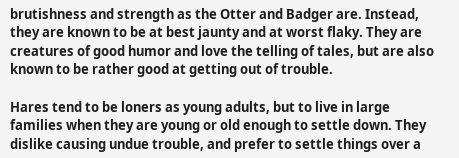brutishness and strength as the Otter and Badger are. Instead, they are known to be at best jaunty and at worst flaky. They are creatures of good humor and love the telling of tales, but are also known to be rather good at getting out of trouble.

Hares tend to be loners as young adults, but to live in large families when they are young or old enough to settle down. They dislike causing undue trouble, and prefer to settle things over a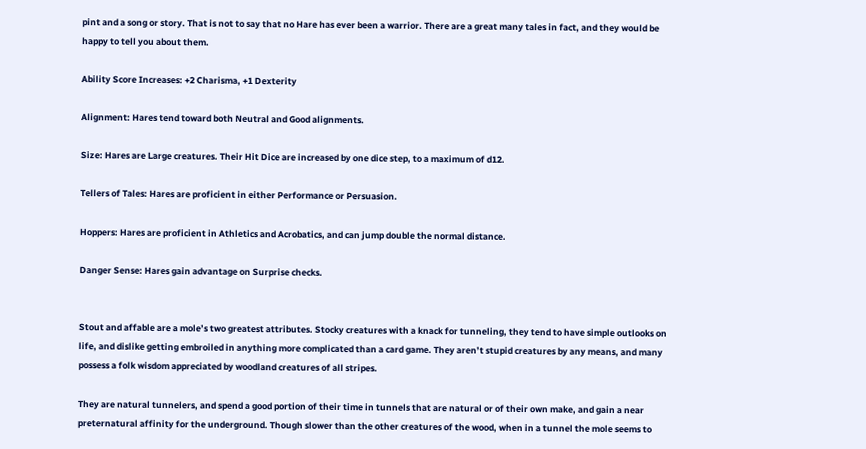pint and a song or story. That is not to say that no Hare has ever been a warrior. There are a great many tales in fact, and they would be happy to tell you about them.

Ability Score Increases: +2 Charisma, +1 Dexterity

Alignment: Hares tend toward both Neutral and Good alignments.

Size: Hares are Large creatures. Their Hit Dice are increased by one dice step, to a maximum of d12.

Tellers of Tales: Hares are proficient in either Performance or Persuasion.

Hoppers: Hares are proficient in Athletics and Acrobatics, and can jump double the normal distance.

Danger Sense: Hares gain advantage on Surprise checks.


Stout and affable are a mole’s two greatest attributes. Stocky creatures with a knack for tunneling, they tend to have simple outlooks on life, and dislike getting embroiled in anything more complicated than a card game. They aren’t stupid creatures by any means, and many possess a folk wisdom appreciated by woodland creatures of all stripes.

They are natural tunnelers, and spend a good portion of their time in tunnels that are natural or of their own make, and gain a near preternatural affinity for the underground. Though slower than the other creatures of the wood, when in a tunnel the mole seems to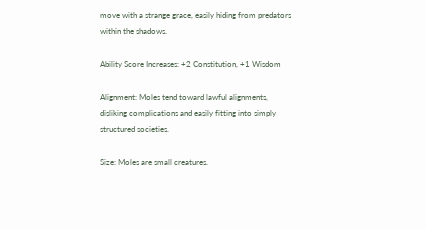move with a strange grace, easily hiding from predators within the shadows.

Ability Score Increases: +2 Constitution, +1 Wisdom

Alignment: Moles tend toward lawful alignments, disliking complications and easily fitting into simply structured societies.

Size: Moles are small creatures.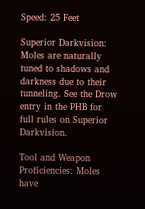Speed: 25 Feet

Superior Darkvision: Moles are naturally tuned to shadows and darkness due to their tunneling. See the Drow entry in the PHB for full rules on Superior Darkvision.

Tool and Weapon Proficiencies: Moles have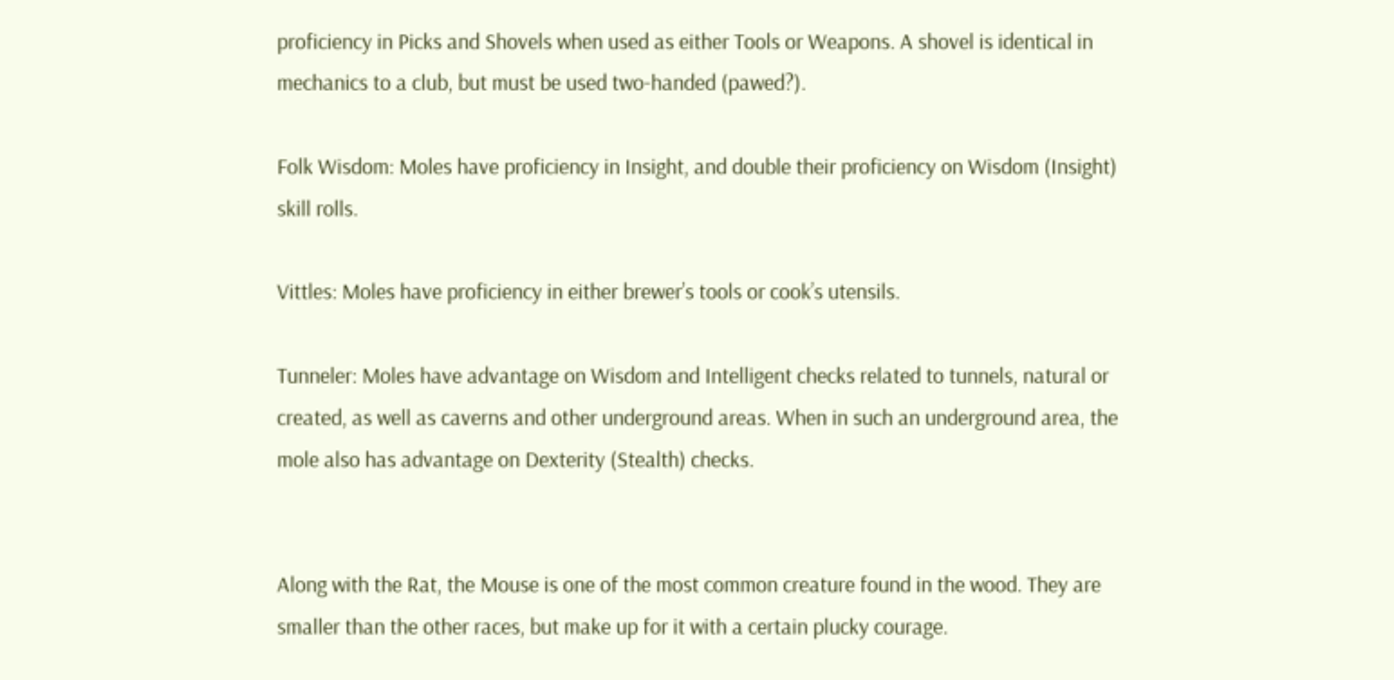proficiency in Picks and Shovels when used as either Tools or Weapons. A shovel is identical in mechanics to a club, but must be used two-handed (pawed?).

Folk Wisdom: Moles have proficiency in Insight, and double their proficiency on Wisdom (Insight) skill rolls.

Vittles: Moles have proficiency in either brewer’s tools or cook’s utensils.

Tunneler: Moles have advantage on Wisdom and Intelligent checks related to tunnels, natural or created, as well as caverns and other underground areas. When in such an underground area, the mole also has advantage on Dexterity (Stealth) checks.


Along with the Rat, the Mouse is one of the most common creature found in the wood. They are smaller than the other races, but make up for it with a certain plucky courage.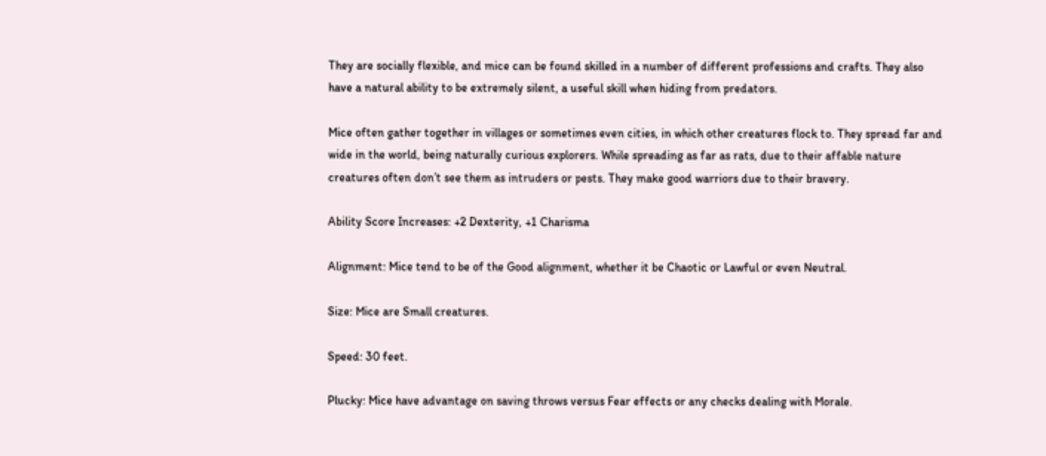They are socially flexible, and mice can be found skilled in a number of different professions and crafts. They also have a natural ability to be extremely silent, a useful skill when hiding from predators.

Mice often gather together in villages or sometimes even cities, in which other creatures flock to. They spread far and wide in the world, being naturally curious explorers. While spreading as far as rats, due to their affable nature creatures often don’t see them as intruders or pests. They make good warriors due to their bravery.

Ability Score Increases: +2 Dexterity, +1 Charisma

Alignment: Mice tend to be of the Good alignment, whether it be Chaotic or Lawful or even Neutral.

Size: Mice are Small creatures.

Speed: 30 feet.

Plucky: Mice have advantage on saving throws versus Fear effects or any checks dealing with Morale.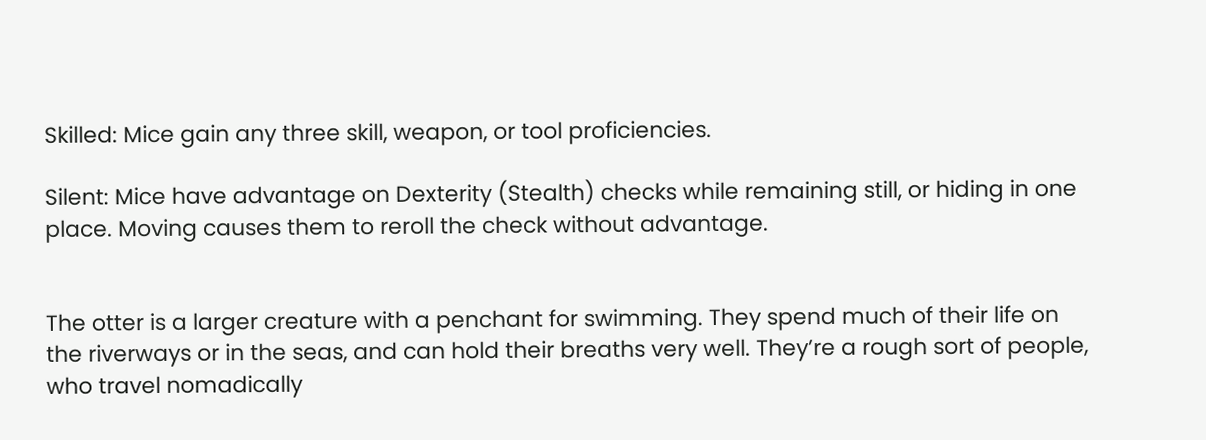Skilled: Mice gain any three skill, weapon, or tool proficiencies.

Silent: Mice have advantage on Dexterity (Stealth) checks while remaining still, or hiding in one place. Moving causes them to reroll the check without advantage.


The otter is a larger creature with a penchant for swimming. They spend much of their life on the riverways or in the seas, and can hold their breaths very well. They’re a rough sort of people, who travel nomadically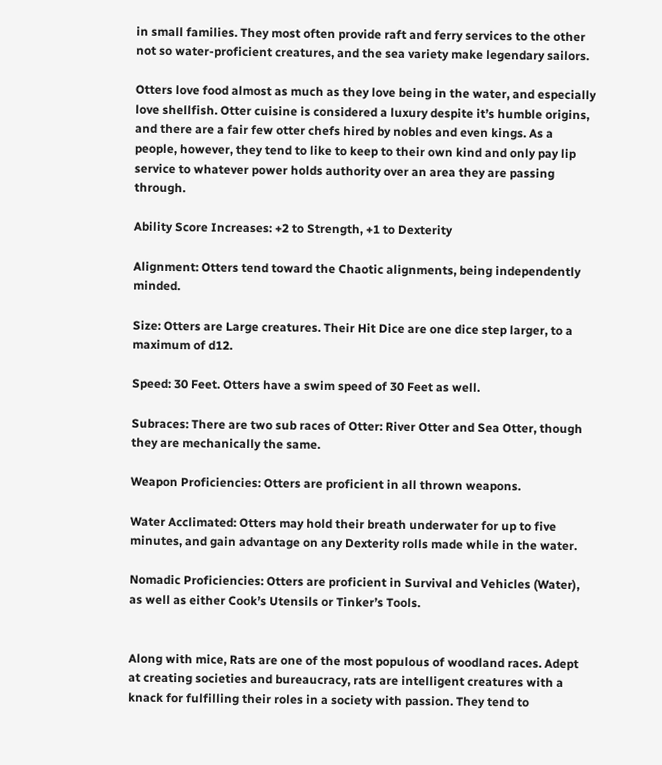in small families. They most often provide raft and ferry services to the other not so water-proficient creatures, and the sea variety make legendary sailors.

Otters love food almost as much as they love being in the water, and especially love shellfish. Otter cuisine is considered a luxury despite it’s humble origins, and there are a fair few otter chefs hired by nobles and even kings. As a people, however, they tend to like to keep to their own kind and only pay lip service to whatever power holds authority over an area they are passing through.

Ability Score Increases: +2 to Strength, +1 to Dexterity

Alignment: Otters tend toward the Chaotic alignments, being independently minded.

Size: Otters are Large creatures. Their Hit Dice are one dice step larger, to a maximum of d12.

Speed: 30 Feet. Otters have a swim speed of 30 Feet as well.

Subraces: There are two sub races of Otter: River Otter and Sea Otter, though they are mechanically the same.

Weapon Proficiencies: Otters are proficient in all thrown weapons.

Water Acclimated: Otters may hold their breath underwater for up to five minutes, and gain advantage on any Dexterity rolls made while in the water.

Nomadic Proficiencies: Otters are proficient in Survival and Vehicles (Water), as well as either Cook’s Utensils or Tinker’s Tools.


Along with mice, Rats are one of the most populous of woodland races. Adept at creating societies and bureaucracy, rats are intelligent creatures with a knack for fulfilling their roles in a society with passion. They tend to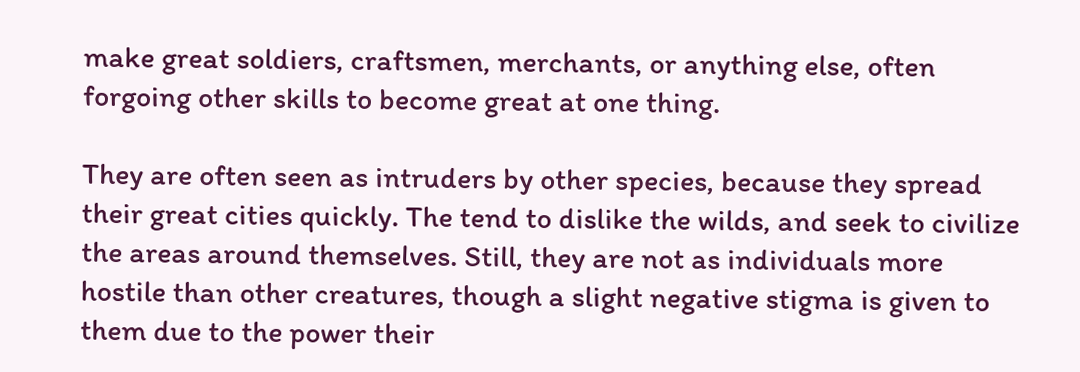make great soldiers, craftsmen, merchants, or anything else, often forgoing other skills to become great at one thing.

They are often seen as intruders by other species, because they spread their great cities quickly. The tend to dislike the wilds, and seek to civilize the areas around themselves. Still, they are not as individuals more hostile than other creatures, though a slight negative stigma is given to them due to the power their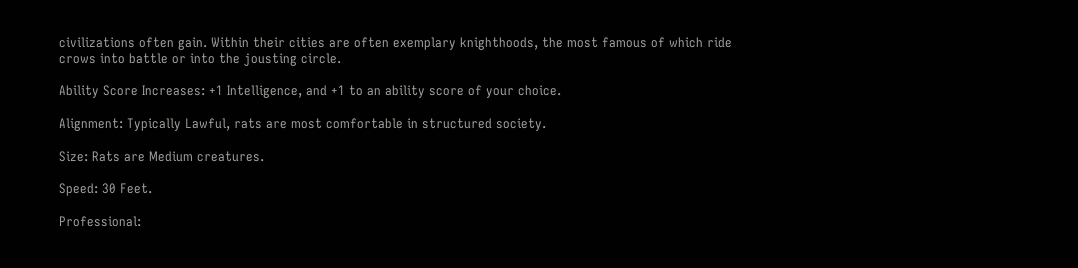civilizations often gain. Within their cities are often exemplary knighthoods, the most famous of which ride crows into battle or into the jousting circle.

Ability Score Increases: +1 Intelligence, and +1 to an ability score of your choice.

Alignment: Typically Lawful, rats are most comfortable in structured society.

Size: Rats are Medium creatures.

Speed: 30 Feet.

Professional: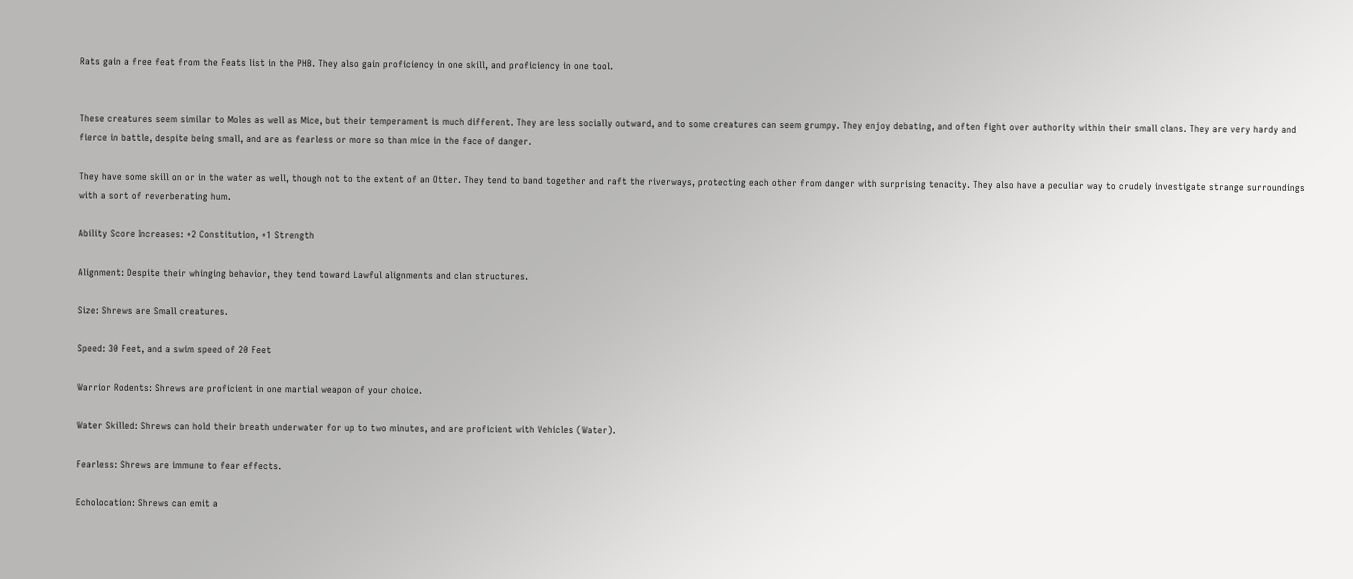Rats gain a free feat from the Feats list in the PHB. They also gain proficiency in one skill, and proficiency in one tool.


These creatures seem similar to Moles as well as Mice, but their temperament is much different. They are less socially outward, and to some creatures can seem grumpy. They enjoy debating, and often fight over authority within their small clans. They are very hardy and fierce in battle, despite being small, and are as fearless or more so than mice in the face of danger.

They have some skill on or in the water as well, though not to the extent of an Otter. They tend to band together and raft the riverways, protecting each other from danger with surprising tenacity. They also have a peculiar way to crudely investigate strange surroundings with a sort of reverberating hum.

Ability Score Increases: +2 Constitution, +1 Strength

Alignment: Despite their whinging behavior, they tend toward Lawful alignments and clan structures.

Size: Shrews are Small creatures.

Speed: 30 Feet, and a swim speed of 20 Feet

Warrior Rodents: Shrews are proficient in one martial weapon of your choice.

Water Skilled: Shrews can hold their breath underwater for up to two minutes, and are proficient with Vehicles (Water).

Fearless: Shrews are immune to fear effects.

Echolocation: Shrews can emit a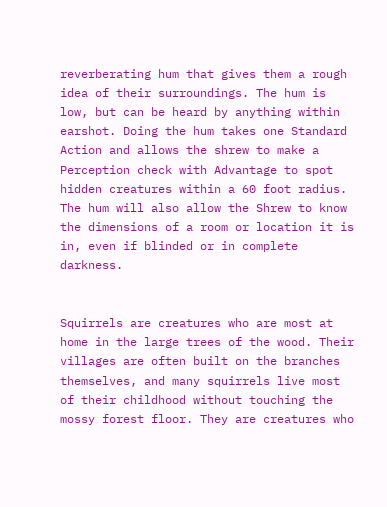reverberating hum that gives them a rough idea of their surroundings. The hum is low, but can be heard by anything within earshot. Doing the hum takes one Standard Action and allows the shrew to make a Perception check with Advantage to spot hidden creatures within a 60 foot radius. The hum will also allow the Shrew to know the dimensions of a room or location it is in, even if blinded or in complete darkness.


Squirrels are creatures who are most at home in the large trees of the wood. Their villages are often built on the branches themselves, and many squirrels live most of their childhood without touching the mossy forest floor. They are creatures who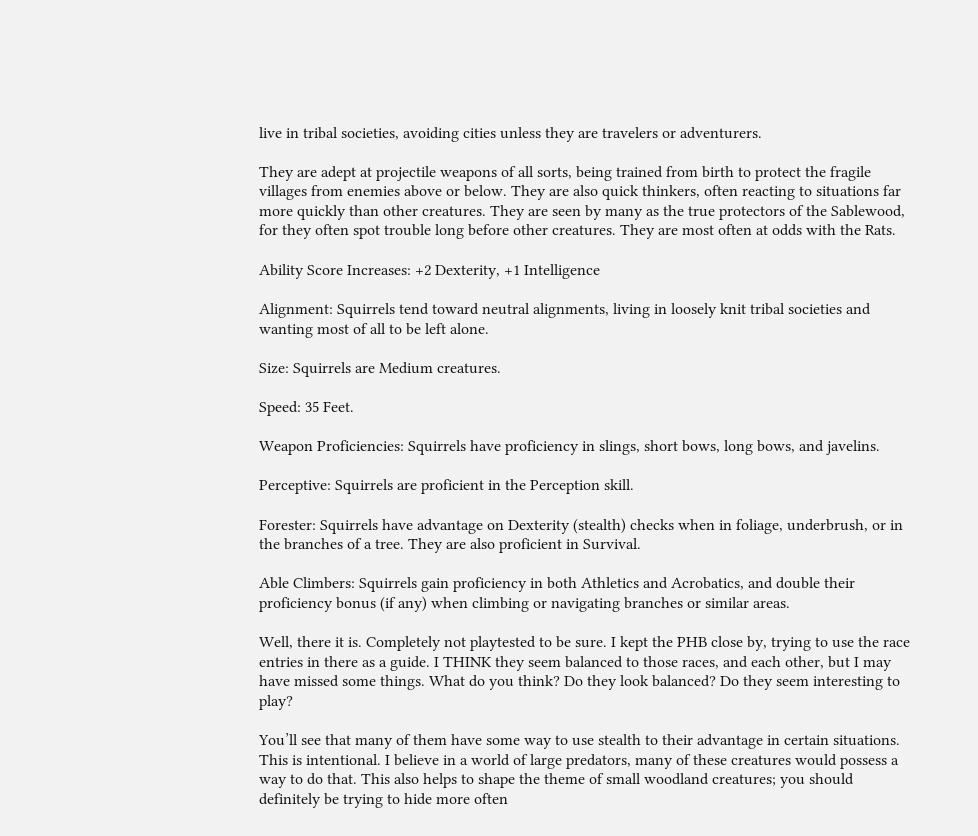live in tribal societies, avoiding cities unless they are travelers or adventurers.

They are adept at projectile weapons of all sorts, being trained from birth to protect the fragile villages from enemies above or below. They are also quick thinkers, often reacting to situations far more quickly than other creatures. They are seen by many as the true protectors of the Sablewood, for they often spot trouble long before other creatures. They are most often at odds with the Rats.

Ability Score Increases: +2 Dexterity, +1 Intelligence

Alignment: Squirrels tend toward neutral alignments, living in loosely knit tribal societies and wanting most of all to be left alone.

Size: Squirrels are Medium creatures.

Speed: 35 Feet.

Weapon Proficiencies: Squirrels have proficiency in slings, short bows, long bows, and javelins.

Perceptive: Squirrels are proficient in the Perception skill.

Forester: Squirrels have advantage on Dexterity (stealth) checks when in foliage, underbrush, or in the branches of a tree. They are also proficient in Survival.

Able Climbers: Squirrels gain proficiency in both Athletics and Acrobatics, and double their proficiency bonus (if any) when climbing or navigating branches or similar areas.

Well, there it is. Completely not playtested to be sure. I kept the PHB close by, trying to use the race entries in there as a guide. I THINK they seem balanced to those races, and each other, but I may have missed some things. What do you think? Do they look balanced? Do they seem interesting to play?

You’ll see that many of them have some way to use stealth to their advantage in certain situations. This is intentional. I believe in a world of large predators, many of these creatures would possess a way to do that. This also helps to shape the theme of small woodland creatures; you should definitely be trying to hide more often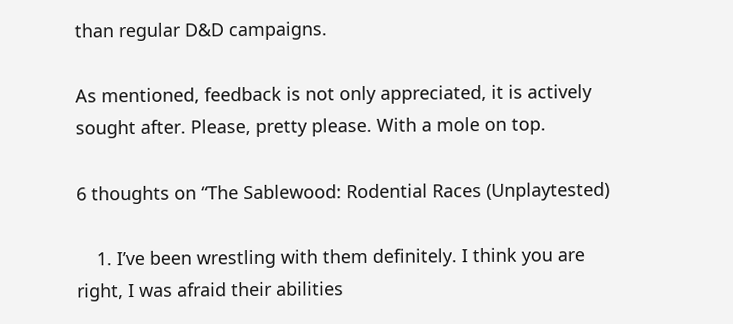than regular D&D campaigns.

As mentioned, feedback is not only appreciated, it is actively sought after. Please, pretty please. With a mole on top.

6 thoughts on “The Sablewood: Rodential Races (Unplaytested)

    1. I’ve been wrestling with them definitely. I think you are right, I was afraid their abilities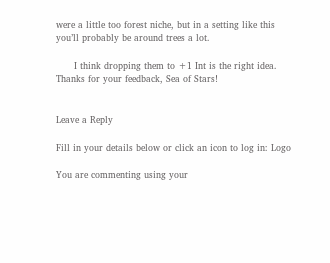were a little too forest niche, but in a setting like this you’ll probably be around trees a lot.

      I think dropping them to +1 Int is the right idea. Thanks for your feedback, Sea of Stars!


Leave a Reply

Fill in your details below or click an icon to log in: Logo

You are commenting using your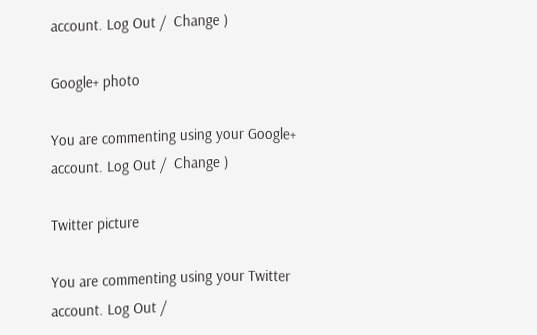account. Log Out /  Change )

Google+ photo

You are commenting using your Google+ account. Log Out /  Change )

Twitter picture

You are commenting using your Twitter account. Log Out /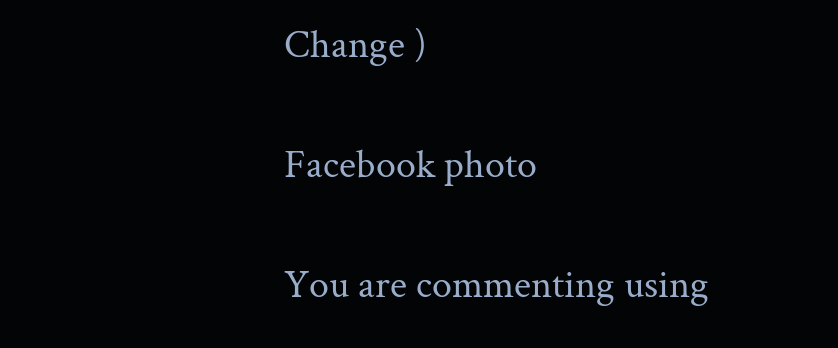Change )

Facebook photo

You are commenting using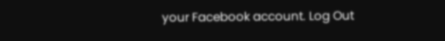your Facebook account. Log Out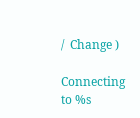/  Change )

Connecting to %s